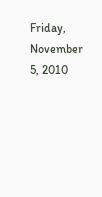Friday, November 5, 2010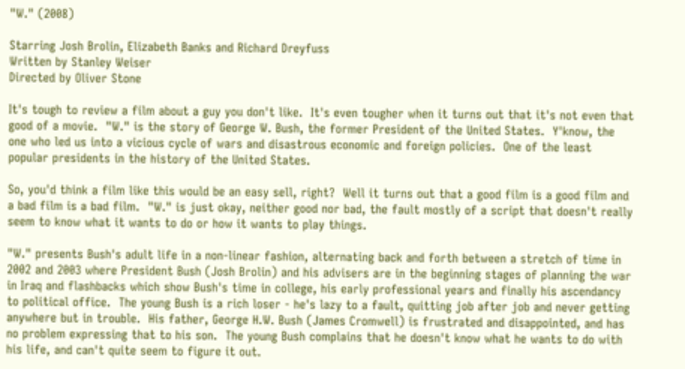"W." (2008)

Starring Josh Brolin, Elizabeth Banks and Richard Dreyfuss
Written by Stanley Weiser
Directed by Oliver Stone

It's tough to review a film about a guy you don't like.  It's even tougher when it turns out that it's not even that good of a movie.  "W." is the story of George W. Bush, the former President of the United States.  Y'know, the one who led us into a vicious cycle of wars and disastrous economic and foreign policies.  One of the least popular presidents in the history of the United States.

So, you'd think a film like this would be an easy sell, right?  Well it turns out that a good film is a good film and a bad film is a bad film.  "W." is just okay, neither good nor bad, the fault mostly of a script that doesn't really seem to know what it wants to do or how it wants to play things.

"W." presents Bush's adult life in a non-linear fashion, alternating back and forth between a stretch of time in 2002 and 2003 where President Bush (Josh Brolin) and his advisers are in the beginning stages of planning the war in Iraq and flashbacks which show Bush's time in college, his early professional years and finally his ascendancy to political office.  The young Bush is a rich loser - he's lazy to a fault, quitting job after job and never getting anywhere but in trouble.  His father, George H.W. Bush (James Cromwell) is frustrated and disappointed, and has no problem expressing that to his son.  The young Bush complains that he doesn't know what he wants to do with his life, and can't quite seem to figure it out.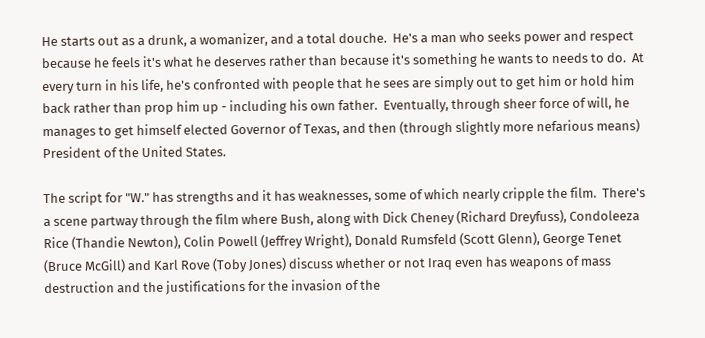He starts out as a drunk, a womanizer, and a total douche.  He's a man who seeks power and respect because he feels it's what he deserves rather than because it's something he wants to needs to do.  At every turn in his life, he's confronted with people that he sees are simply out to get him or hold him back rather than prop him up - including his own father.  Eventually, through sheer force of will, he manages to get himself elected Governor of Texas, and then (through slightly more nefarious means) President of the United States.

The script for "W." has strengths and it has weaknesses, some of which nearly cripple the film.  There's a scene partway through the film where Bush, along with Dick Cheney (Richard Dreyfuss), Condoleeza Rice (Thandie Newton), Colin Powell (Jeffrey Wright), Donald Rumsfeld (Scott Glenn), George Tenet (Bruce McGill) and Karl Rove (Toby Jones) discuss whether or not Iraq even has weapons of mass destruction and the justifications for the invasion of the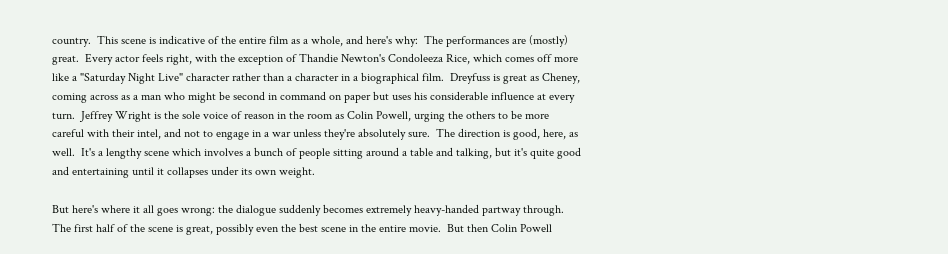country.  This scene is indicative of the entire film as a whole, and here's why:  The performances are (mostly) great.  Every actor feels right, with the exception of Thandie Newton's Condoleeza Rice, which comes off more like a "Saturday Night Live" character rather than a character in a biographical film.  Dreyfuss is great as Cheney, coming across as a man who might be second in command on paper but uses his considerable influence at every turn.  Jeffrey Wright is the sole voice of reason in the room as Colin Powell, urging the others to be more careful with their intel, and not to engage in a war unless they're absolutely sure.  The direction is good, here, as well.  It's a lengthy scene which involves a bunch of people sitting around a table and talking, but it's quite good and entertaining until it collapses under its own weight.

But here's where it all goes wrong: the dialogue suddenly becomes extremely heavy-handed partway through.  The first half of the scene is great, possibly even the best scene in the entire movie.  But then Colin Powell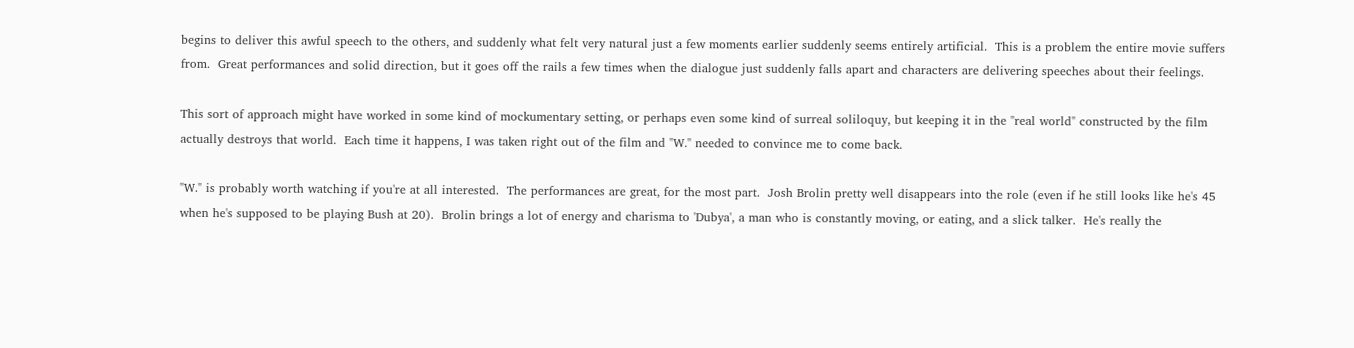begins to deliver this awful speech to the others, and suddenly what felt very natural just a few moments earlier suddenly seems entirely artificial.  This is a problem the entire movie suffers from.  Great performances and solid direction, but it goes off the rails a few times when the dialogue just suddenly falls apart and characters are delivering speeches about their feelings.

This sort of approach might have worked in some kind of mockumentary setting, or perhaps even some kind of surreal soliloquy, but keeping it in the "real world" constructed by the film actually destroys that world.  Each time it happens, I was taken right out of the film and "W." needed to convince me to come back.

"W." is probably worth watching if you're at all interested.  The performances are great, for the most part.  Josh Brolin pretty well disappears into the role (even if he still looks like he's 45 when he's supposed to be playing Bush at 20).  Brolin brings a lot of energy and charisma to 'Dubya', a man who is constantly moving, or eating, and a slick talker.  He's really the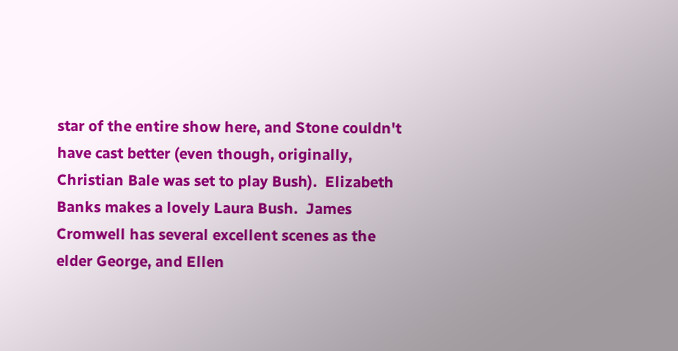star of the entire show here, and Stone couldn't have cast better (even though, originally, Christian Bale was set to play Bush).  Elizabeth Banks makes a lovely Laura Bush.  James Cromwell has several excellent scenes as the elder George, and Ellen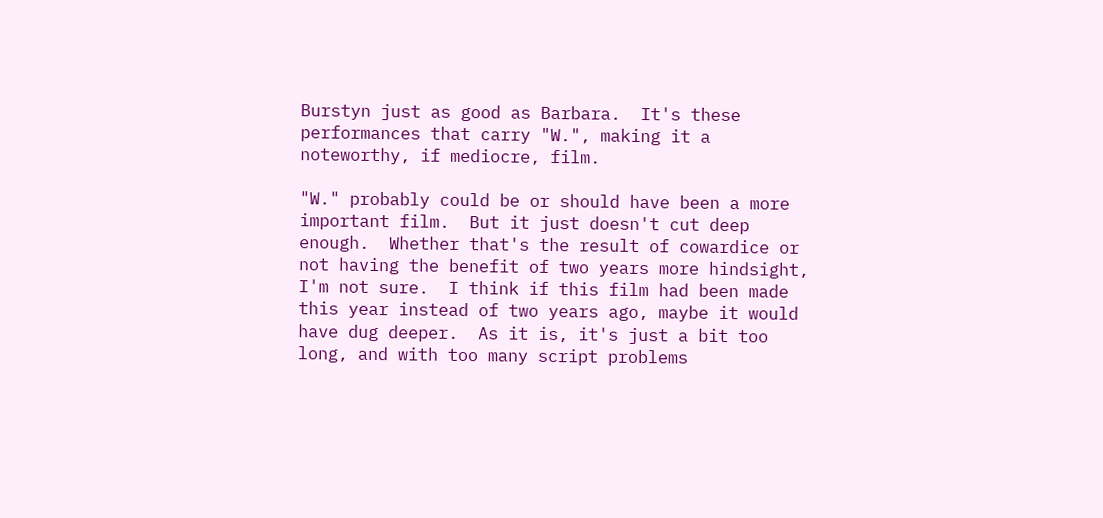Burstyn just as good as Barbara.  It's these performances that carry "W.", making it a noteworthy, if mediocre, film.

"W." probably could be or should have been a more important film.  But it just doesn't cut deep enough.  Whether that's the result of cowardice or not having the benefit of two years more hindsight, I'm not sure.  I think if this film had been made this year instead of two years ago, maybe it would have dug deeper.  As it is, it's just a bit too long, and with too many script problems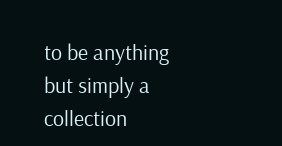to be anything but simply a collection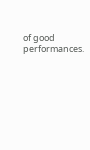of good performances.